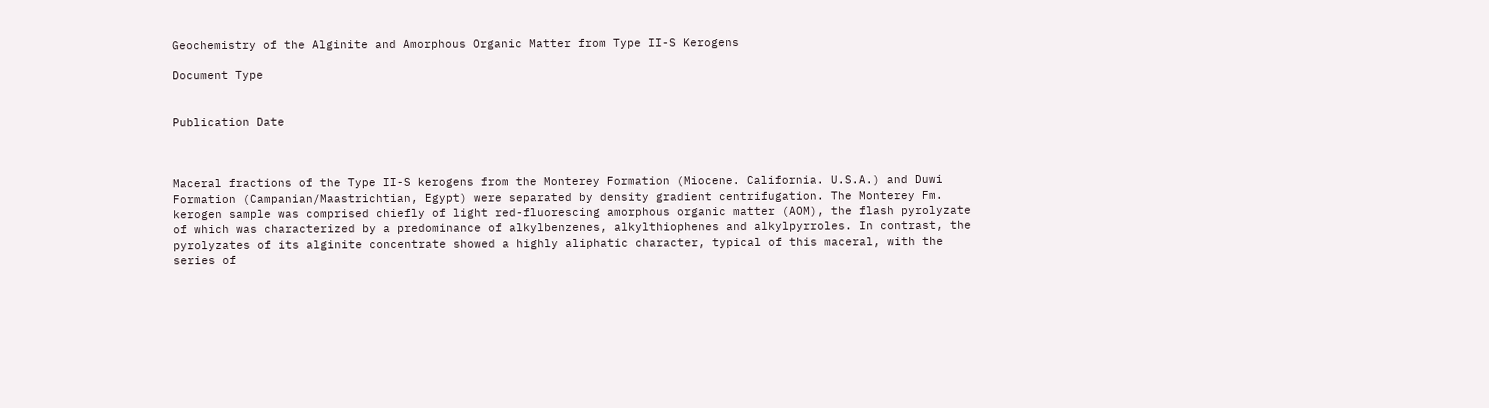Geochemistry of the Alginite and Amorphous Organic Matter from Type II-S Kerogens

Document Type


Publication Date



Maceral fractions of the Type II-S kerogens from the Monterey Formation (Miocene. California. U.S.A.) and Duwi Formation (Campanian/Maastrichtian, Egypt) were separated by density gradient centrifugation. The Monterey Fm. kerogen sample was comprised chiefly of light red-fluorescing amorphous organic matter (AOM), the flash pyrolyzate of which was characterized by a predominance of alkylbenzenes, alkylthiophenes and alkylpyrroles. In contrast, the pyrolyzates of its alginite concentrate showed a highly aliphatic character, typical of this maceral, with the series of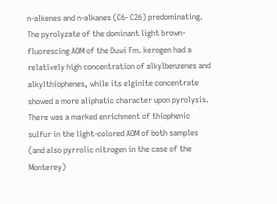n-alkenes and n-alkanes (C6- C26) predominating. The pyrolyzate of the dominant light brown-fluorescing AOM of the Duwi Fm. kerogen had a relatively high concentration of alkylbenzenes and alkylthiophenes, while its elginite concentrate showed a more aliphatic character upon pyrolysis. There was a marked enrichment of thiophenic sulfur in the light-colored AOM of both samples (and also pyrrolic nitrogen in the case of the Monterey)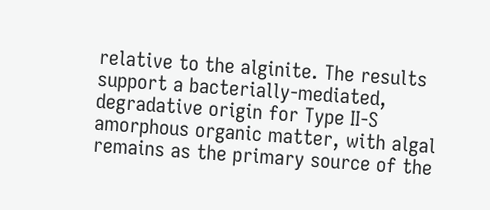relative to the alginite. The results support a bacterially-mediated, degradative origin for Type II-S amorphous organic matter, with algal remains as the primary source of the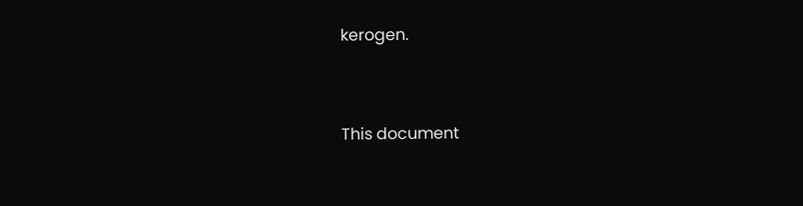kerogen.



This document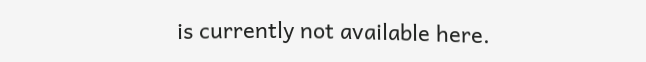is currently not available here.